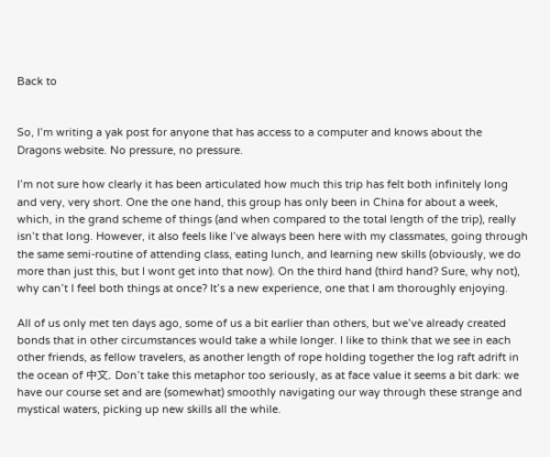Back to


So, I’m writing a yak post for anyone that has access to a computer and knows about the Dragons website. No pressure, no pressure.

I’m not sure how clearly it has been articulated how much this trip has felt both infinitely long and very, very short. One the one hand, this group has only been in China for about a week, which, in the grand scheme of things (and when compared to the total length of the trip), really isn’t that long. However, it also feels like I’ve always been here with my classmates, going through the same semi-routine of attending class, eating lunch, and learning new skills (obviously, we do more than just this, but I wont get into that now). On the third hand (third hand? Sure, why not), why can’t I feel both things at once? It’s a new experience, one that I am thoroughly enjoying.

All of us only met ten days ago, some of us a bit earlier than others, but we’ve already created bonds that in other circumstances would take a while longer. I like to think that we see in each other friends, as fellow travelers, as another length of rope holding together the log raft adrift in the ocean of 中文. Don’t take this metaphor too seriously, as at face value it seems a bit dark: we have our course set and are (somewhat) smoothly navigating our way through these strange and mystical waters, picking up new skills all the while.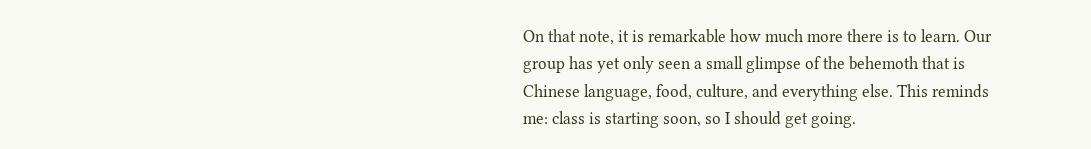On that note, it is remarkable how much more there is to learn. Our group has yet only seen a small glimpse of the behemoth that is Chinese language, food, culture, and everything else. This reminds me: class is starting soon, so I should get going.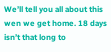We’ll tell you all about this wen we get home. 18 days isn’t that long to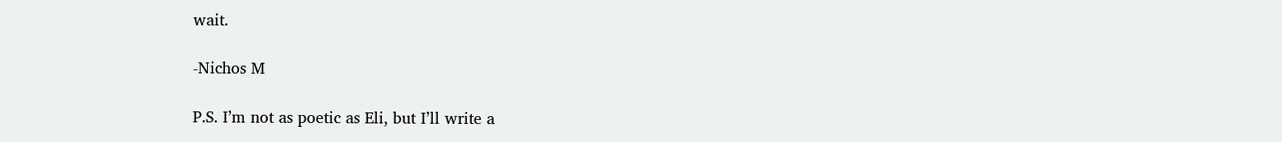wait.

-Nichos M

P.S. I’m not as poetic as Eli, but I’ll write a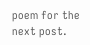poem for the next post.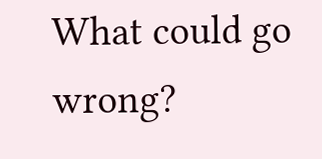What could go wrong?